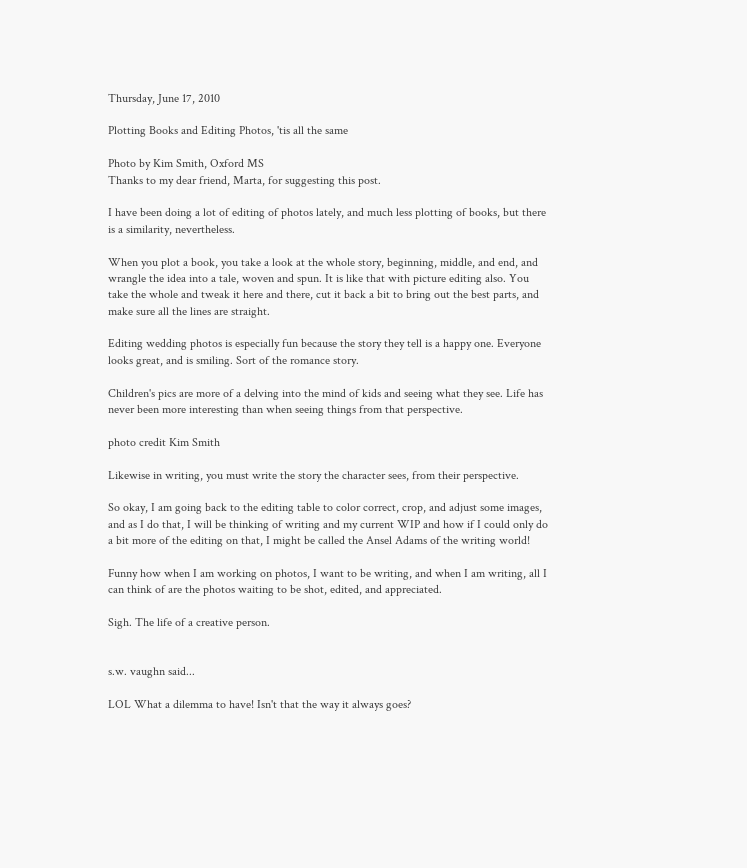Thursday, June 17, 2010

Plotting Books and Editing Photos, 'tis all the same

Photo by Kim Smith, Oxford MS
Thanks to my dear friend, Marta, for suggesting this post.

I have been doing a lot of editing of photos lately, and much less plotting of books, but there is a similarity, nevertheless.

When you plot a book, you take a look at the whole story, beginning, middle, and end, and wrangle the idea into a tale, woven and spun. It is like that with picture editing also. You take the whole and tweak it here and there, cut it back a bit to bring out the best parts, and make sure all the lines are straight.

Editing wedding photos is especially fun because the story they tell is a happy one. Everyone looks great, and is smiling. Sort of the romance story.

Children's pics are more of a delving into the mind of kids and seeing what they see. Life has never been more interesting than when seeing things from that perspective.

photo credit Kim Smith

Likewise in writing, you must write the story the character sees, from their perspective.

So okay, I am going back to the editing table to color correct, crop, and adjust some images, and as I do that, I will be thinking of writing and my current WIP and how if I could only do a bit more of the editing on that, I might be called the Ansel Adams of the writing world!

Funny how when I am working on photos, I want to be writing, and when I am writing, all I can think of are the photos waiting to be shot, edited, and appreciated.

Sigh. The life of a creative person.


s.w. vaughn said...

LOL What a dilemma to have! Isn't that the way it always goes?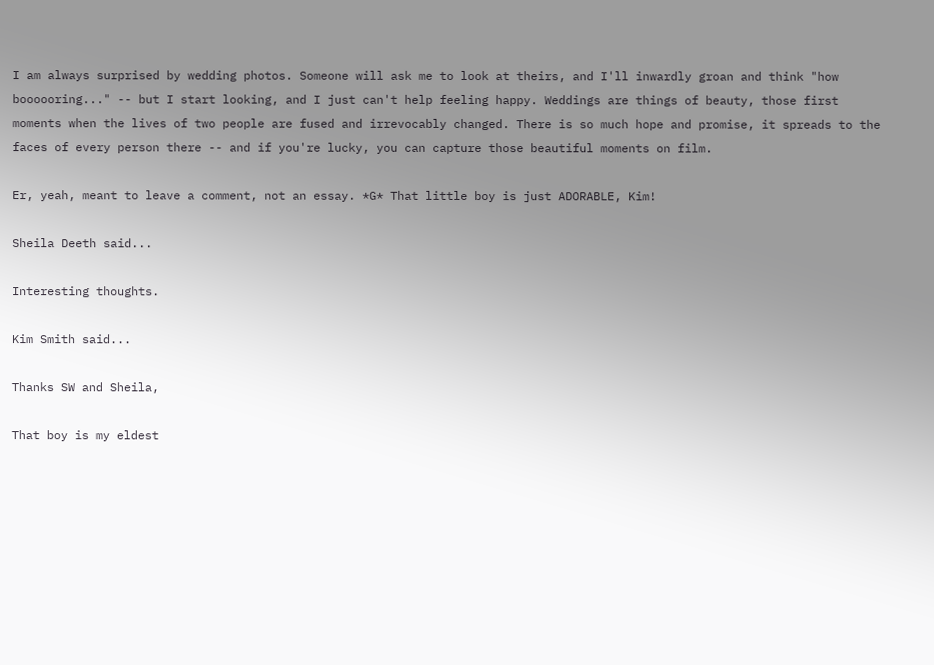I am always surprised by wedding photos. Someone will ask me to look at theirs, and I'll inwardly groan and think "how boooooring..." -- but I start looking, and I just can't help feeling happy. Weddings are things of beauty, those first moments when the lives of two people are fused and irrevocably changed. There is so much hope and promise, it spreads to the faces of every person there -- and if you're lucky, you can capture those beautiful moments on film.

Er, yeah, meant to leave a comment, not an essay. *G* That little boy is just ADORABLE, Kim!

Sheila Deeth said...

Interesting thoughts.

Kim Smith said...

Thanks SW and Sheila,

That boy is my eldest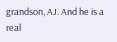grandson, AJ. And he is a real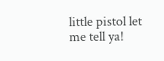little pistol let me tell ya!